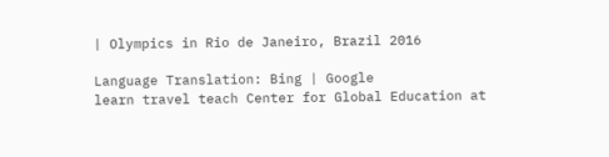| Olympics in Rio de Janeiro, Brazil 2016

Language Translation: Bing | Google
learn travel teach Center for Global Education at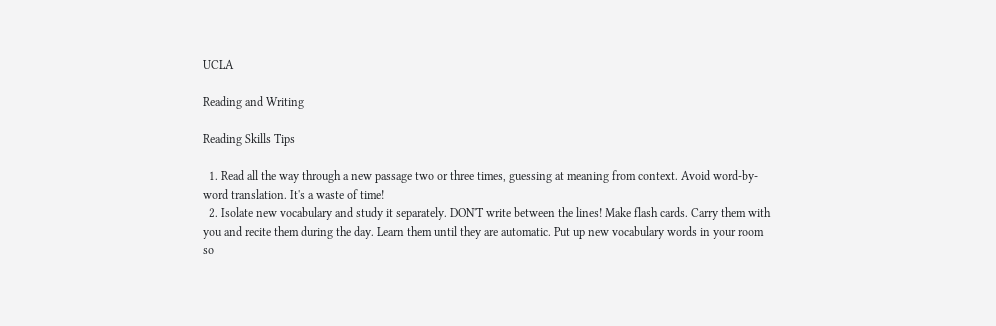UCLA

Reading and Writing

Reading Skills Tips

  1. Read all the way through a new passage two or three times, guessing at meaning from context. Avoid word-by-word translation. It's a waste of time!
  2. Isolate new vocabulary and study it separately. DON'T write between the lines! Make flash cards. Carry them with you and recite them during the day. Learn them until they are automatic. Put up new vocabulary words in your room so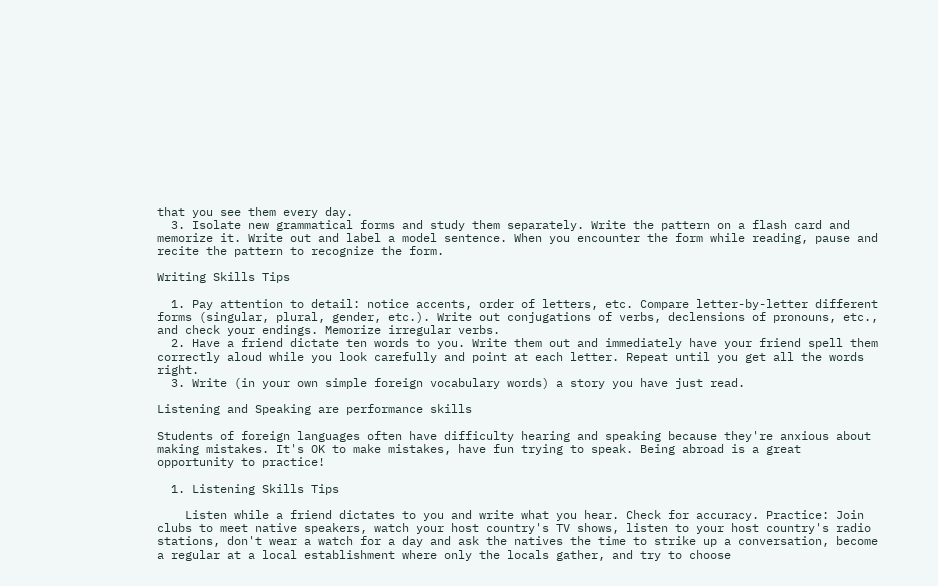that you see them every day.
  3. Isolate new grammatical forms and study them separately. Write the pattern on a flash card and memorize it. Write out and label a model sentence. When you encounter the form while reading, pause and recite the pattern to recognize the form.

Writing Skills Tips

  1. Pay attention to detail: notice accents, order of letters, etc. Compare letter-by-letter different forms (singular, plural, gender, etc.). Write out conjugations of verbs, declensions of pronouns, etc., and check your endings. Memorize irregular verbs.
  2. Have a friend dictate ten words to you. Write them out and immediately have your friend spell them correctly aloud while you look carefully and point at each letter. Repeat until you get all the words right.
  3. Write (in your own simple foreign vocabulary words) a story you have just read.

Listening and Speaking are performance skills

Students of foreign languages often have difficulty hearing and speaking because they're anxious about making mistakes. It's OK to make mistakes, have fun trying to speak. Being abroad is a great opportunity to practice!

  1. Listening Skills Tips

    Listen while a friend dictates to you and write what you hear. Check for accuracy. Practice: Join clubs to meet native speakers, watch your host country's TV shows, listen to your host country's radio stations, don't wear a watch for a day and ask the natives the time to strike up a conversation, become a regular at a local establishment where only the locals gather, and try to choose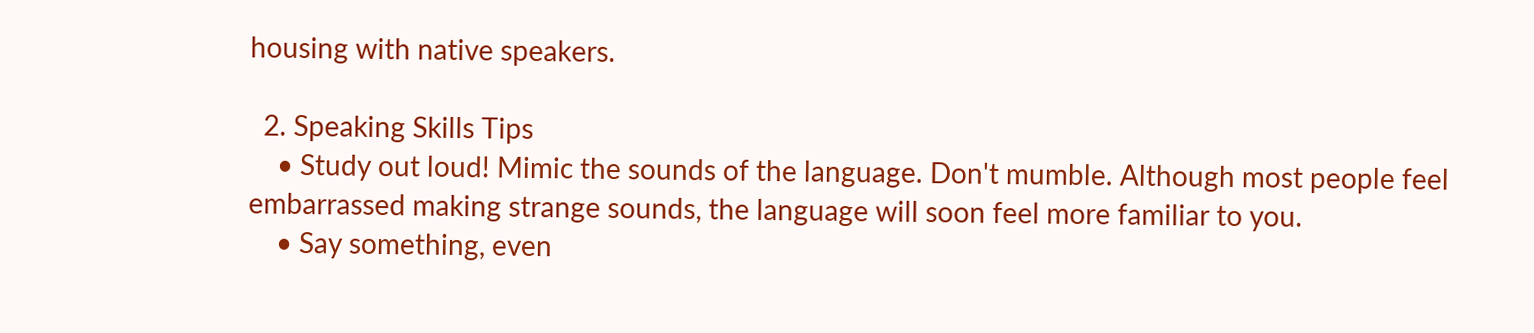housing with native speakers.

  2. Speaking Skills Tips
    • Study out loud! Mimic the sounds of the language. Don't mumble. Although most people feel embarrassed making strange sounds, the language will soon feel more familiar to you.
    • Say something, even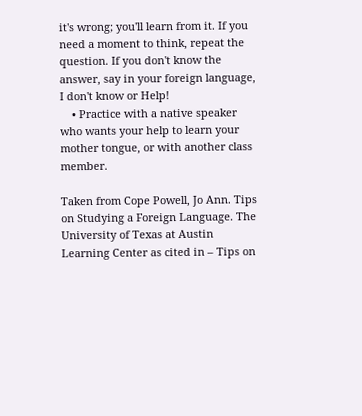it's wrong; you'll learn from it. If you need a moment to think, repeat the question. If you don't know the answer, say in your foreign language, I don't know or Help!
    • Practice with a native speaker who wants your help to learn your mother tongue, or with another class member.

Taken from Cope Powell, Jo Ann. Tips on Studying a Foreign Language. The University of Texas at Austin Learning Center as cited in – Tips on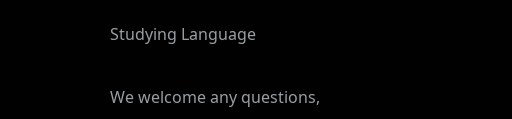Studying Language


We welcome any questions,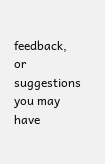feedback, or suggestions you may have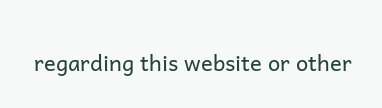regarding this website or other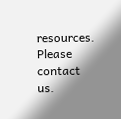resources. Please contact us.